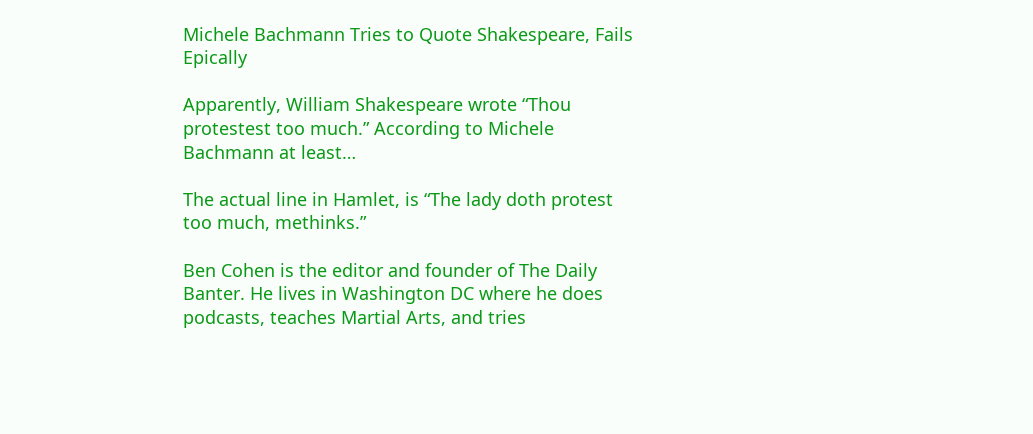Michele Bachmann Tries to Quote Shakespeare, Fails Epically

Apparently, William Shakespeare wrote “Thou protestest too much.” According to Michele Bachmann at least…

The actual line in Hamlet, is “The lady doth protest too much, methinks.”

Ben Cohen is the editor and founder of The Daily Banter. He lives in Washington DC where he does podcasts, teaches Martial Arts, and tries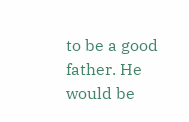to be a good father. He would be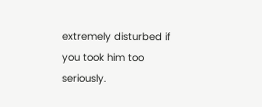extremely disturbed if you took him too seriously.